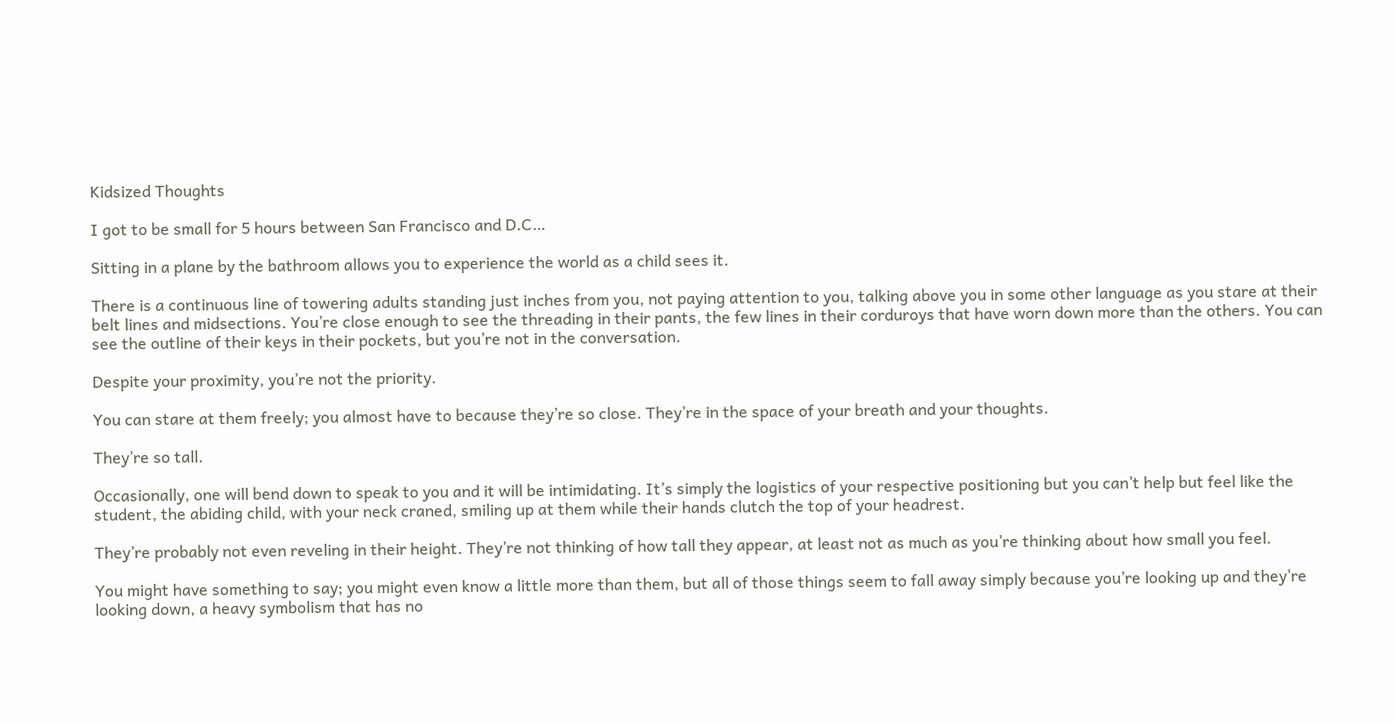Kidsized Thoughts

I got to be small for 5 hours between San Francisco and D.C…

Sitting in a plane by the bathroom allows you to experience the world as a child sees it.

There is a continuous line of towering adults standing just inches from you, not paying attention to you, talking above you in some other language as you stare at their belt lines and midsections. You’re close enough to see the threading in their pants, the few lines in their corduroys that have worn down more than the others. You can see the outline of their keys in their pockets, but you’re not in the conversation.

Despite your proximity, you’re not the priority.

You can stare at them freely; you almost have to because they’re so close. They’re in the space of your breath and your thoughts.

They’re so tall.

Occasionally, one will bend down to speak to you and it will be intimidating. It’s simply the logistics of your respective positioning but you can’t help but feel like the student, the abiding child, with your neck craned, smiling up at them while their hands clutch the top of your headrest.

They’re probably not even reveling in their height. They’re not thinking of how tall they appear, at least not as much as you’re thinking about how small you feel.

You might have something to say; you might even know a little more than them, but all of those things seem to fall away simply because you’re looking up and they’re looking down, a heavy symbolism that has no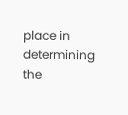place in determining the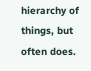hierarchy of things, but often does.